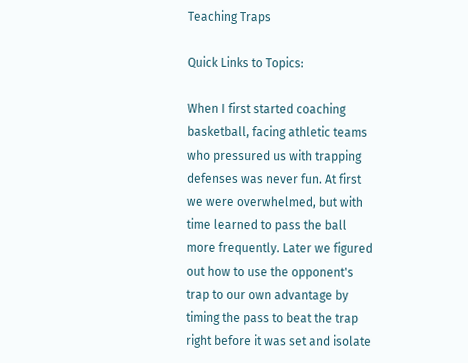Teaching Traps

Quick Links to Topics:

When I first started coaching basketball, facing athletic teams who pressured us with trapping defenses was never fun. At first we were overwhelmed, but with time learned to pass the ball more frequently. Later we figured out how to use the opponent's trap to our own advantage by timing the pass to beat the trap right before it was set and isolate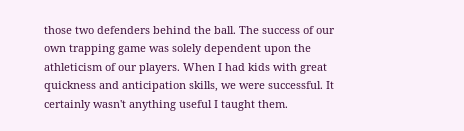those two defenders behind the ball. The success of our own trapping game was solely dependent upon the athleticism of our players. When I had kids with great quickness and anticipation skills, we were successful. It certainly wasn't anything useful I taught them.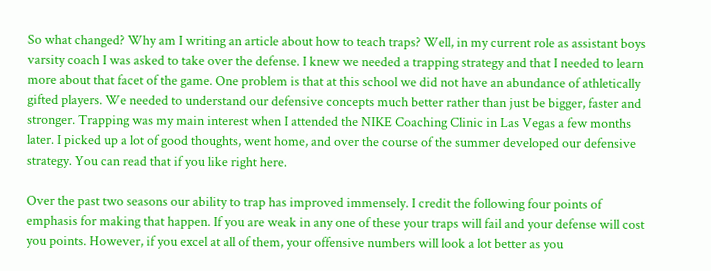So what changed? Why am I writing an article about how to teach traps? Well, in my current role as assistant boys varsity coach I was asked to take over the defense. I knew we needed a trapping strategy and that I needed to learn more about that facet of the game. One problem is that at this school we did not have an abundance of athletically gifted players. We needed to understand our defensive concepts much better rather than just be bigger, faster and stronger. Trapping was my main interest when I attended the NIKE Coaching Clinic in Las Vegas a few months later. I picked up a lot of good thoughts, went home, and over the course of the summer developed our defensive strategy. You can read that if you like right here.

Over the past two seasons our ability to trap has improved immensely. I credit the following four points of emphasis for making that happen. If you are weak in any one of these your traps will fail and your defense will cost you points. However, if you excel at all of them, your offensive numbers will look a lot better as you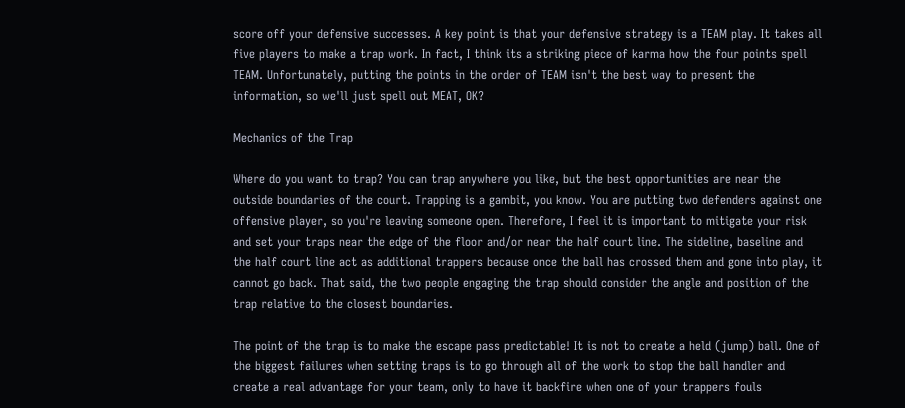score off your defensive successes. A key point is that your defensive strategy is a TEAM play. It takes all five players to make a trap work. In fact, I think its a striking piece of karma how the four points spell TEAM. Unfortunately, putting the points in the order of TEAM isn't the best way to present the information, so we'll just spell out MEAT, OK?

Mechanics of the Trap

Where do you want to trap? You can trap anywhere you like, but the best opportunities are near the outside boundaries of the court. Trapping is a gambit, you know. You are putting two defenders against one offensive player, so you're leaving someone open. Therefore, I feel it is important to mitigate your risk and set your traps near the edge of the floor and/or near the half court line. The sideline, baseline and the half court line act as additional trappers because once the ball has crossed them and gone into play, it cannot go back. That said, the two people engaging the trap should consider the angle and position of the trap relative to the closest boundaries.

The point of the trap is to make the escape pass predictable! It is not to create a held (jump) ball. One of the biggest failures when setting traps is to go through all of the work to stop the ball handler and create a real advantage for your team, only to have it backfire when one of your trappers fouls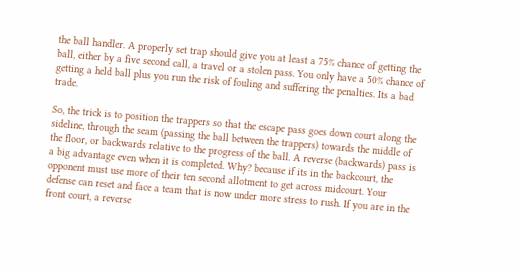the ball handler. A properly set trap should give you at least a 75% chance of getting the ball, either by a five second call, a travel or a stolen pass. You only have a 50% chance of getting a held ball plus you run the risk of fouling and suffering the penalties. Its a bad trade.

So, the trick is to position the trappers so that the escape pass goes down court along the sideline, through the seam (passing the ball between the trappers) towards the middle of the floor, or backwards relative to the progress of the ball. A reverse (backwards) pass is a big advantage even when it is completed. Why? because if its in the backcourt, the opponent must use more of their ten second allotment to get across midcourt. Your defense can reset and face a team that is now under more stress to rush. If you are in the front court, a reverse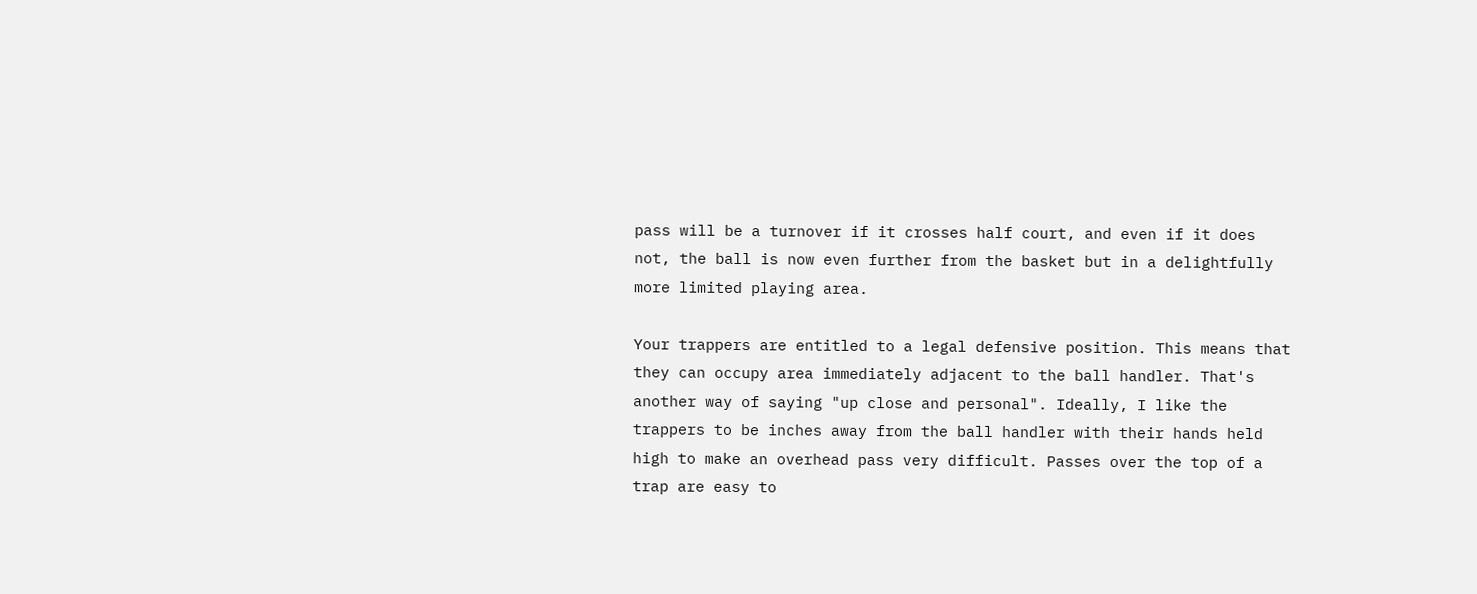pass will be a turnover if it crosses half court, and even if it does not, the ball is now even further from the basket but in a delightfully more limited playing area.

Your trappers are entitled to a legal defensive position. This means that they can occupy area immediately adjacent to the ball handler. That's another way of saying "up close and personal". Ideally, I like the trappers to be inches away from the ball handler with their hands held high to make an overhead pass very difficult. Passes over the top of a trap are easy to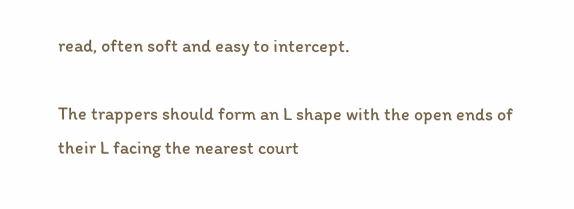read, often soft and easy to intercept.

The trappers should form an L shape with the open ends of their L facing the nearest court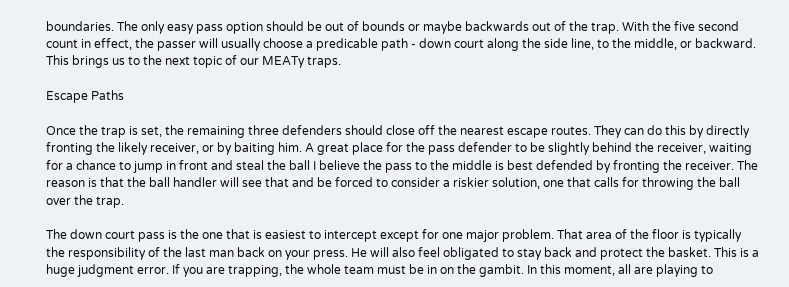boundaries. The only easy pass option should be out of bounds or maybe backwards out of the trap. With the five second count in effect, the passer will usually choose a predicable path - down court along the side line, to the middle, or backward. This brings us to the next topic of our MEATy traps.

Escape Paths

Once the trap is set, the remaining three defenders should close off the nearest escape routes. They can do this by directly fronting the likely receiver, or by baiting him. A great place for the pass defender to be slightly behind the receiver, waiting for a chance to jump in front and steal the ball I believe the pass to the middle is best defended by fronting the receiver. The reason is that the ball handler will see that and be forced to consider a riskier solution, one that calls for throwing the ball over the trap.

The down court pass is the one that is easiest to intercept except for one major problem. That area of the floor is typically the responsibility of the last man back on your press. He will also feel obligated to stay back and protect the basket. This is a huge judgment error. If you are trapping, the whole team must be in on the gambit. In this moment, all are playing to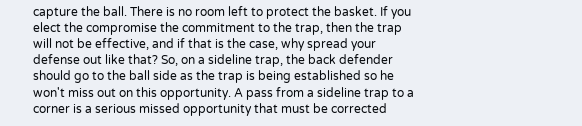capture the ball. There is no room left to protect the basket. If you elect the compromise the commitment to the trap, then the trap will not be effective, and if that is the case, why spread your defense out like that? So, on a sideline trap, the back defender should go to the ball side as the trap is being established so he won't miss out on this opportunity. A pass from a sideline trap to a corner is a serious missed opportunity that must be corrected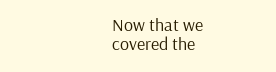Now that we covered the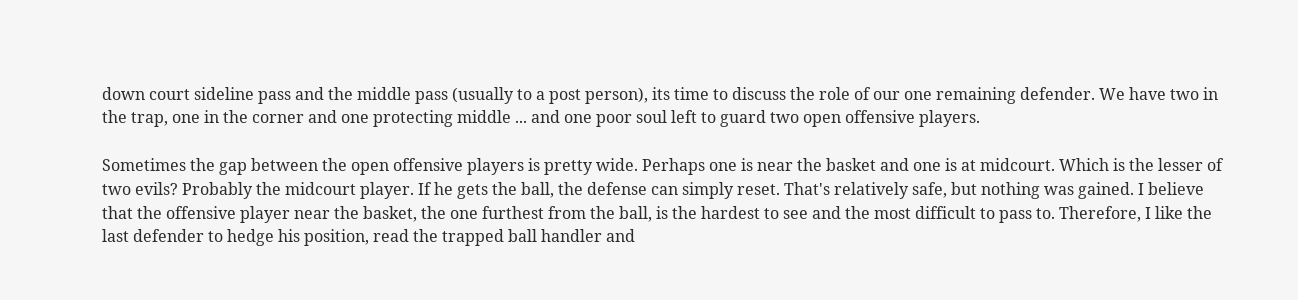down court sideline pass and the middle pass (usually to a post person), its time to discuss the role of our one remaining defender. We have two in the trap, one in the corner and one protecting middle ... and one poor soul left to guard two open offensive players.

Sometimes the gap between the open offensive players is pretty wide. Perhaps one is near the basket and one is at midcourt. Which is the lesser of two evils? Probably the midcourt player. If he gets the ball, the defense can simply reset. That's relatively safe, but nothing was gained. I believe that the offensive player near the basket, the one furthest from the ball, is the hardest to see and the most difficult to pass to. Therefore, I like the last defender to hedge his position, read the trapped ball handler and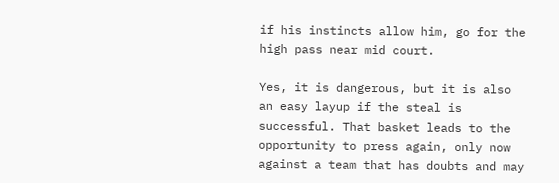if his instincts allow him, go for the high pass near mid court.

Yes, it is dangerous, but it is also an easy layup if the steal is successful. That basket leads to the opportunity to press again, only now against a team that has doubts and may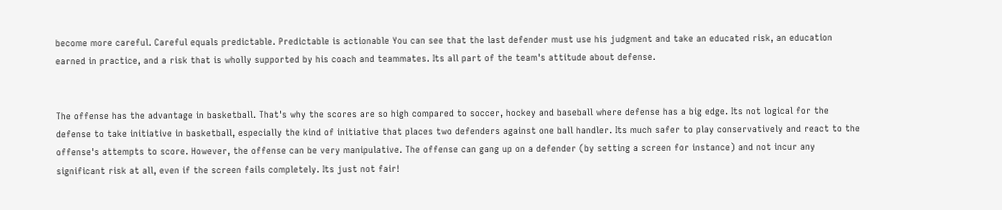become more careful. Careful equals predictable. Predictable is actionable You can see that the last defender must use his judgment and take an educated risk, an education earned in practice, and a risk that is wholly supported by his coach and teammates. Its all part of the team's attitude about defense.


The offense has the advantage in basketball. That's why the scores are so high compared to soccer, hockey and baseball where defense has a big edge. Its not logical for the defense to take initiative in basketball, especially the kind of initiative that places two defenders against one ball handler. Its much safer to play conservatively and react to the offense's attempts to score. However, the offense can be very manipulative. The offense can gang up on a defender (by setting a screen for instance) and not incur any significant risk at all, even if the screen fails completely. Its just not fair!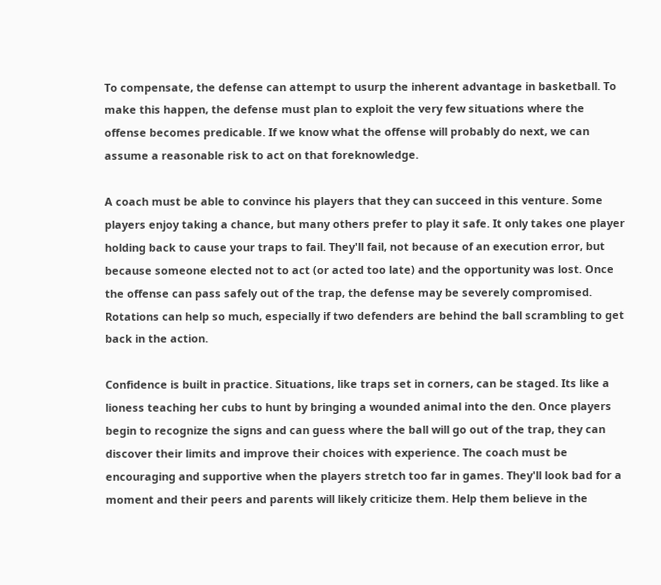To compensate, the defense can attempt to usurp the inherent advantage in basketball. To make this happen, the defense must plan to exploit the very few situations where the offense becomes predicable. If we know what the offense will probably do next, we can assume a reasonable risk to act on that foreknowledge.

A coach must be able to convince his players that they can succeed in this venture. Some players enjoy taking a chance, but many others prefer to play it safe. It only takes one player holding back to cause your traps to fail. They'll fail, not because of an execution error, but because someone elected not to act (or acted too late) and the opportunity was lost. Once the offense can pass safely out of the trap, the defense may be severely compromised. Rotations can help so much, especially if two defenders are behind the ball scrambling to get back in the action.

Confidence is built in practice. Situations, like traps set in corners, can be staged. Its like a lioness teaching her cubs to hunt by bringing a wounded animal into the den. Once players begin to recognize the signs and can guess where the ball will go out of the trap, they can discover their limits and improve their choices with experience. The coach must be encouraging and supportive when the players stretch too far in games. They'll look bad for a moment and their peers and parents will likely criticize them. Help them believe in the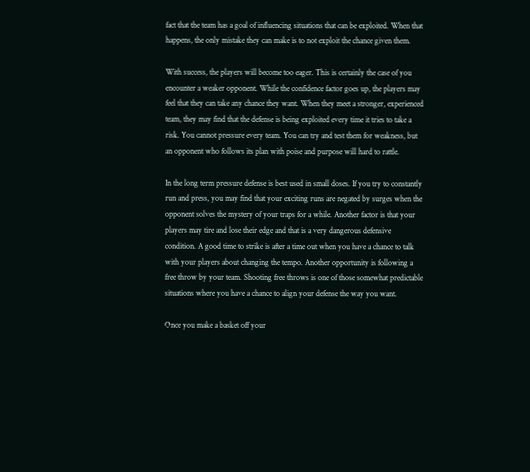fact that the team has a goal of influencing situations that can be exploited. When that happens, the only mistake they can make is to not exploit the chance given them.

With success, the players will become too eager. This is certainly the case of you encounter a weaker opponent. While the confidence factor goes up, the players may feel that they can take any chance they want. When they meet a stronger, experienced team, they may find that the defense is being exploited every time it tries to take a risk. You cannot pressure every team. You can try and test them for weakness, but an opponent who follows its plan with poise and purpose will hard to rattle.

In the long term pressure defense is best used in small doses. If you try to constantly run and press, you may find that your exciting runs are negated by surges when the opponent solves the mystery of your traps for a while. Another factor is that your players may tire and lose their edge and that is a very dangerous defensive condition. A good time to strike is after a time out when you have a chance to talk with your players about changing the tempo. Another opportunity is following a free throw by your team. Shooting free throws is one of those somewhat predictable situations where you have a chance to align your defense the way you want.

Once you make a basket off your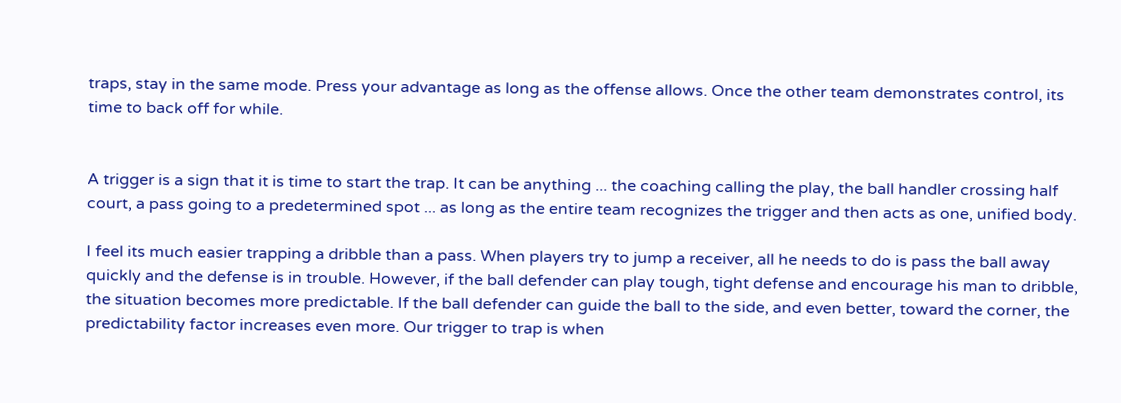traps, stay in the same mode. Press your advantage as long as the offense allows. Once the other team demonstrates control, its time to back off for while.


A trigger is a sign that it is time to start the trap. It can be anything ... the coaching calling the play, the ball handler crossing half court, a pass going to a predetermined spot ... as long as the entire team recognizes the trigger and then acts as one, unified body.

I feel its much easier trapping a dribble than a pass. When players try to jump a receiver, all he needs to do is pass the ball away quickly and the defense is in trouble. However, if the ball defender can play tough, tight defense and encourage his man to dribble, the situation becomes more predictable. If the ball defender can guide the ball to the side, and even better, toward the corner, the predictability factor increases even more. Our trigger to trap is when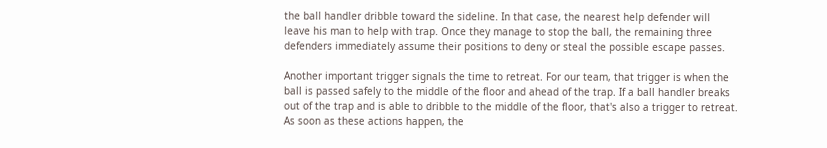the ball handler dribble toward the sideline. In that case, the nearest help defender will leave his man to help with trap. Once they manage to stop the ball, the remaining three defenders immediately assume their positions to deny or steal the possible escape passes.

Another important trigger signals the time to retreat. For our team, that trigger is when the ball is passed safely to the middle of the floor and ahead of the trap. If a ball handler breaks out of the trap and is able to dribble to the middle of the floor, that's also a trigger to retreat. As soon as these actions happen, the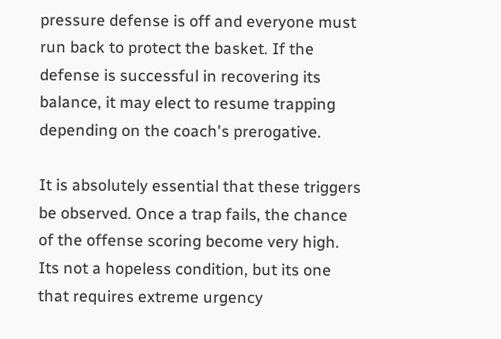pressure defense is off and everyone must run back to protect the basket. If the defense is successful in recovering its balance, it may elect to resume trapping depending on the coach's prerogative.

It is absolutely essential that these triggers be observed. Once a trap fails, the chance of the offense scoring become very high. Its not a hopeless condition, but its one that requires extreme urgency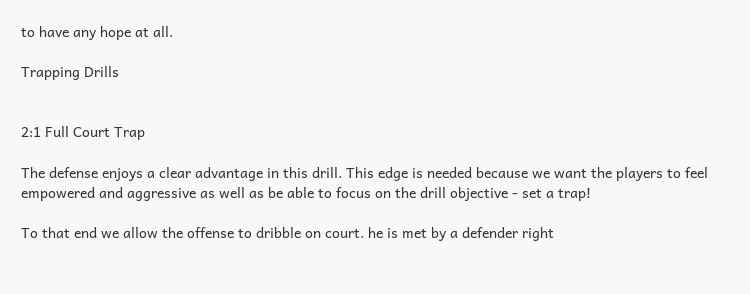to have any hope at all.

Trapping Drills


2:1 Full Court Trap

The defense enjoys a clear advantage in this drill. This edge is needed because we want the players to feel empowered and aggressive as well as be able to focus on the drill objective - set a trap!

To that end we allow the offense to dribble on court. he is met by a defender right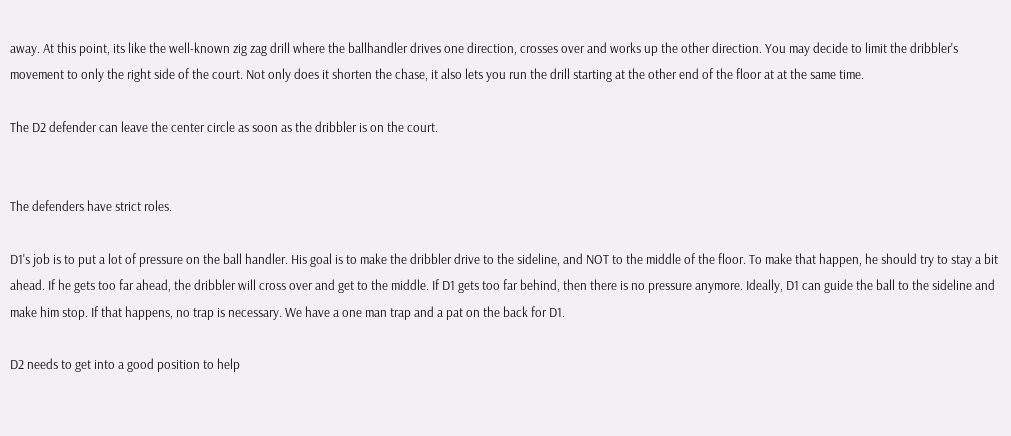away. At this point, its like the well-known zig zag drill where the ballhandler drives one direction, crosses over and works up the other direction. You may decide to limit the dribbler's movement to only the right side of the court. Not only does it shorten the chase, it also lets you run the drill starting at the other end of the floor at at the same time.

The D2 defender can leave the center circle as soon as the dribbler is on the court.


The defenders have strict roles.

D1's job is to put a lot of pressure on the ball handler. His goal is to make the dribbler drive to the sideline, and NOT to the middle of the floor. To make that happen, he should try to stay a bit ahead. If he gets too far ahead, the dribbler will cross over and get to the middle. If D1 gets too far behind, then there is no pressure anymore. Ideally, D1 can guide the ball to the sideline and make him stop. If that happens, no trap is necessary. We have a one man trap and a pat on the back for D1.

D2 needs to get into a good position to help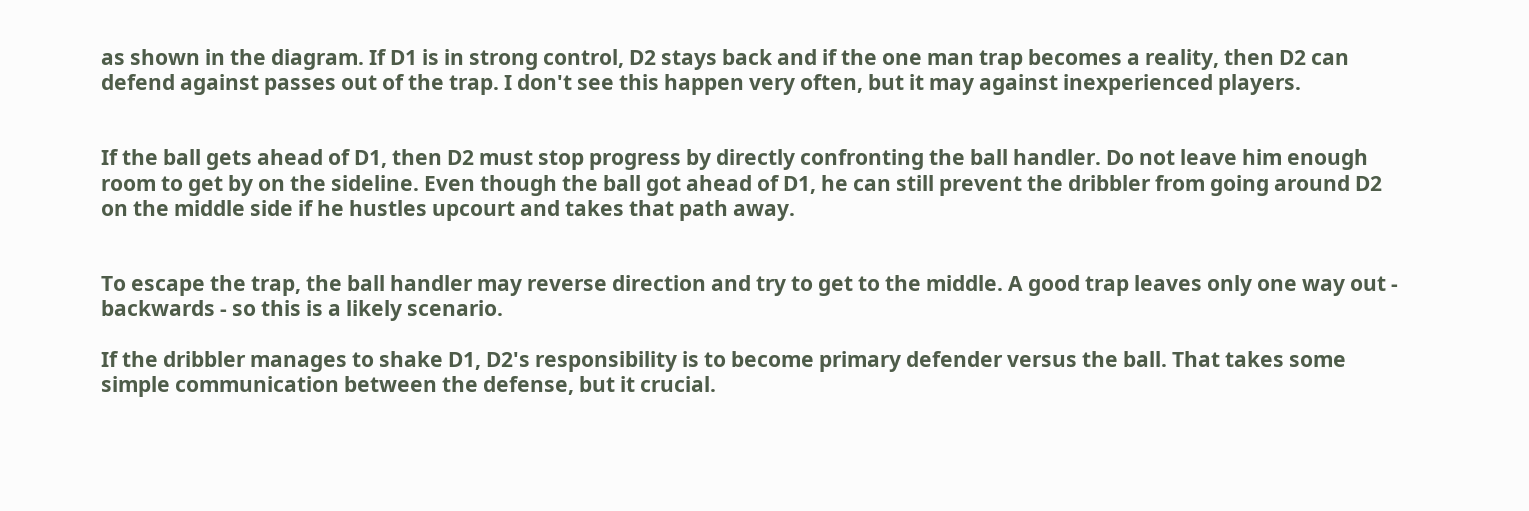as shown in the diagram. If D1 is in strong control, D2 stays back and if the one man trap becomes a reality, then D2 can defend against passes out of the trap. I don't see this happen very often, but it may against inexperienced players.


If the ball gets ahead of D1, then D2 must stop progress by directly confronting the ball handler. Do not leave him enough room to get by on the sideline. Even though the ball got ahead of D1, he can still prevent the dribbler from going around D2 on the middle side if he hustles upcourt and takes that path away.


To escape the trap, the ball handler may reverse direction and try to get to the middle. A good trap leaves only one way out - backwards - so this is a likely scenario.

If the dribbler manages to shake D1, D2's responsibility is to become primary defender versus the ball. That takes some simple communication between the defense, but it crucial.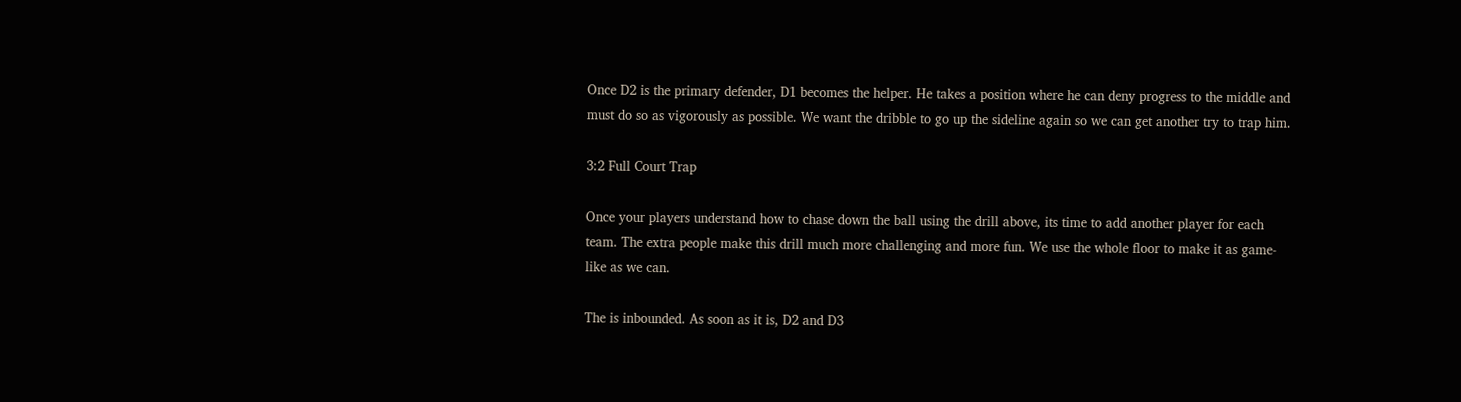Once D2 is the primary defender, D1 becomes the helper. He takes a position where he can deny progress to the middle and must do so as vigorously as possible. We want the dribble to go up the sideline again so we can get another try to trap him.

3:2 Full Court Trap

Once your players understand how to chase down the ball using the drill above, its time to add another player for each team. The extra people make this drill much more challenging and more fun. We use the whole floor to make it as game-like as we can.

The is inbounded. As soon as it is, D2 and D3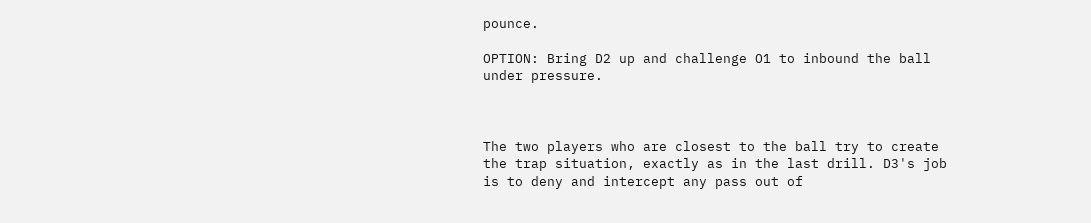pounce.

OPTION: Bring D2 up and challenge O1 to inbound the ball under pressure.



The two players who are closest to the ball try to create the trap situation, exactly as in the last drill. D3's job is to deny and intercept any pass out of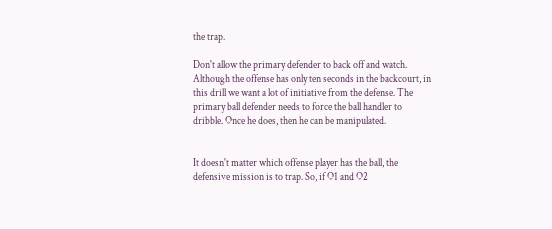the trap.

Don't allow the primary defender to back off and watch. Although the offense has only ten seconds in the backcourt, in this drill we want a lot of initiative from the defense. The primary ball defender needs to force the ball handler to dribble. Once he does, then he can be manipulated.


It doesn't matter which offense player has the ball, the defensive mission is to trap. So, if O1 and O2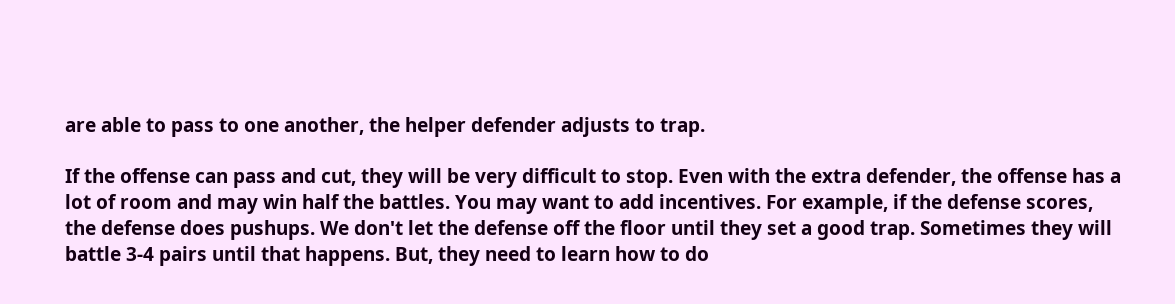are able to pass to one another, the helper defender adjusts to trap.

If the offense can pass and cut, they will be very difficult to stop. Even with the extra defender, the offense has a lot of room and may win half the battles. You may want to add incentives. For example, if the defense scores, the defense does pushups. We don't let the defense off the floor until they set a good trap. Sometimes they will battle 3-4 pairs until that happens. But, they need to learn how to do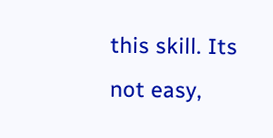this skill. Its not easy,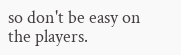so don't be easy on the players.